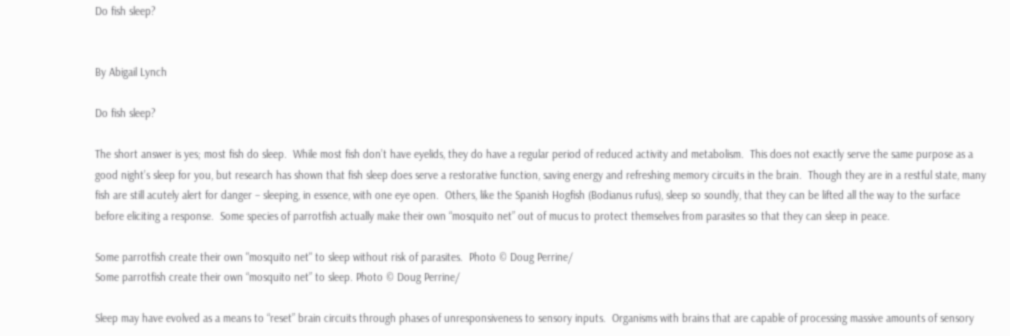Do fish sleep?


By Abigail Lynch

Do fish sleep?

The short answer is yes; most fish do sleep.  While most fish don’t have eyelids, they do have a regular period of reduced activity and metabolism.  This does not exactly serve the same purpose as a good night’s sleep for you, but research has shown that fish sleep does serve a restorative function, saving energy and refreshing memory circuits in the brain.  Though they are in a restful state, many fish are still acutely alert for danger – sleeping, in essence, with one eye open.  Others, like the Spanish Hogfish (Bodianus rufus), sleep so soundly, that they can be lifted all the way to the surface before eliciting a response.  Some species of parrotfish actually make their own “mosquito net” out of mucus to protect themselves from parasites so that they can sleep in peace.

Some parrotfish create their own "mosquito net" to sleep without risk of parasites.  Photo © Doug Perrine/
Some parrotfish create their own “mosquito net” to sleep. Photo © Doug Perrine/

Sleep may have evolved as a means to “reset” brain circuits through phases of unresponsiveness to sensory inputs.  Organisms with brains that are capable of processing massive amounts of sensory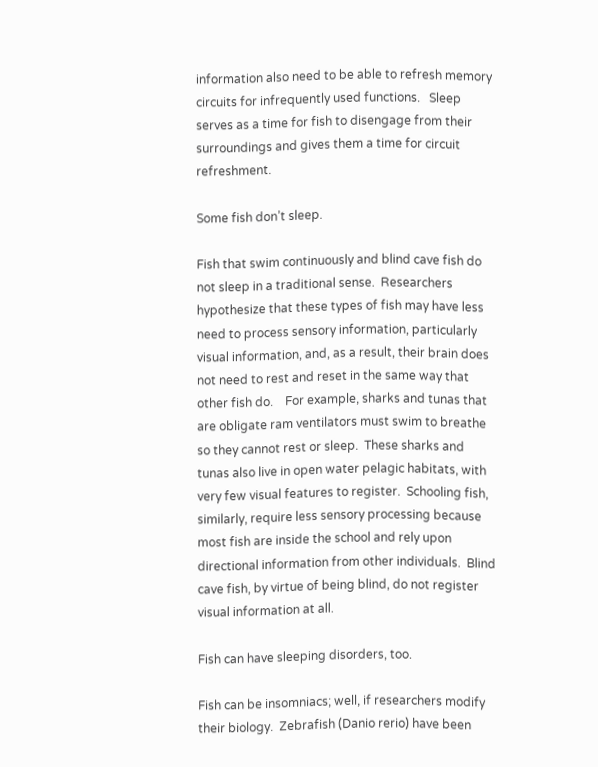information also need to be able to refresh memory circuits for infrequently used functions.   Sleep serves as a time for fish to disengage from their surroundings and gives them a time for circuit refreshment.

Some fish don’t sleep.

Fish that swim continuously and blind cave fish do not sleep in a traditional sense.  Researchers hypothesize that these types of fish may have less need to process sensory information, particularly visual information, and, as a result, their brain does not need to rest and reset in the same way that other fish do.    For example, sharks and tunas that are obligate ram ventilators must swim to breathe so they cannot rest or sleep.  These sharks and tunas also live in open water pelagic habitats, with very few visual features to register.  Schooling fish, similarly, require less sensory processing because most fish are inside the school and rely upon directional information from other individuals.  Blind cave fish, by virtue of being blind, do not register visual information at all.

Fish can have sleeping disorders, too.

Fish can be insomniacs; well, if researchers modify their biology.  Zebrafish (Danio rerio) have been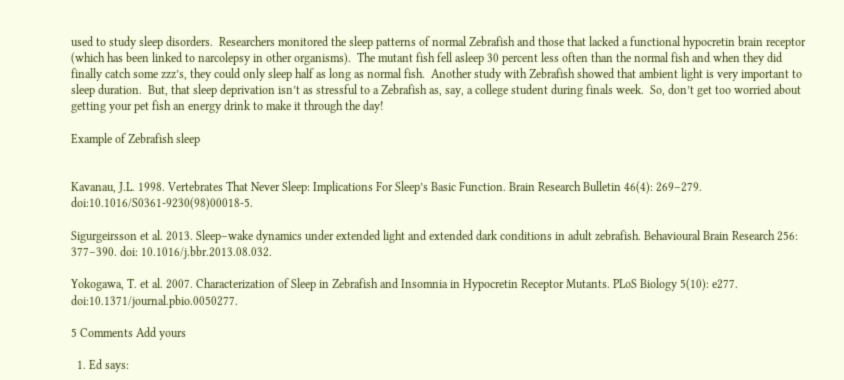used to study sleep disorders.  Researchers monitored the sleep patterns of normal Zebrafish and those that lacked a functional hypocretin brain receptor (which has been linked to narcolepsy in other organisms).  The mutant fish fell asleep 30 percent less often than the normal fish and when they did finally catch some zzz’s, they could only sleep half as long as normal fish.  Another study with Zebrafish showed that ambient light is very important to sleep duration.  But, that sleep deprivation isn’t as stressful to a Zebrafish as, say, a college student during finals week.  So, don’t get too worried about getting your pet fish an energy drink to make it through the day!

Example of Zebrafish sleep


Kavanau, J.L. 1998. Vertebrates That Never Sleep: Implications For Sleep’s Basic Function. Brain Research Bulletin 46(4): 269–279. doi:10.1016/S0361-9230(98)00018-5.

Sigurgeirsson et al. 2013. Sleep–wake dynamics under extended light and extended dark conditions in adult zebrafish. Behavioural Brain Research 256: 377–390. doi: 10.1016/j.bbr.2013.08.032.

Yokogawa, T. et al. 2007. Characterization of Sleep in Zebrafish and Insomnia in Hypocretin Receptor Mutants. PLoS Biology 5(10): e277. doi:10.1371/journal.pbio.0050277.

5 Comments Add yours

  1. Ed says: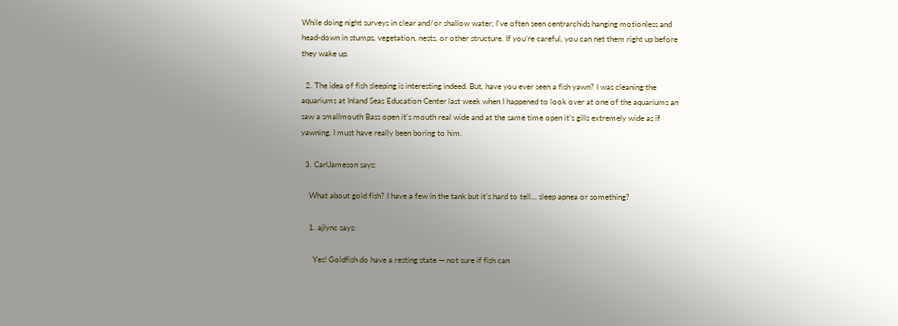While doing night surveys in clear and/or shallow water, I’ve often seen centrarchids hanging motionless and head-down in stumps, vegetation, nests, or other structure. If you’re careful, you can net them right up before they wake up.

  2. The idea of fish sleeping is interesting indeed. But, have you ever seen a fish yawn? I was cleaning the aquariums at Inland Seas Education Center last week when I happened to look over at one of the aquariums an saw a smallmouth Bass open it’s mouth real wide and at the same time open it’s gills extremely wide as if yawning. I must have really been boring to him.

  3. CarlJameson says:

    What about gold fish? I have a few in the tank but it’s hard to tell… sleep apnea or something?

    1. ajlync says:

      Yes! Goldfish do have a resting state — not sure if fish can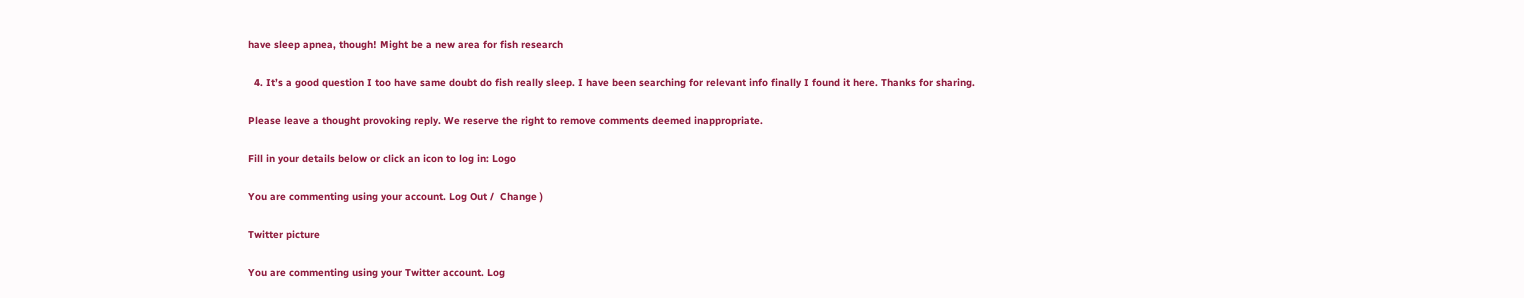have sleep apnea, though! Might be a new area for fish research

  4. It’s a good question I too have same doubt do fish really sleep. I have been searching for relevant info finally I found it here. Thanks for sharing.

Please leave a thought provoking reply. We reserve the right to remove comments deemed inappropriate.

Fill in your details below or click an icon to log in: Logo

You are commenting using your account. Log Out /  Change )

Twitter picture

You are commenting using your Twitter account. Log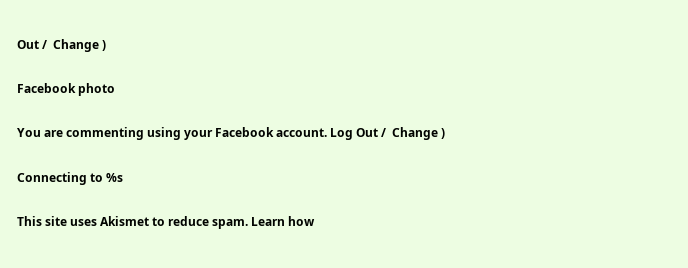Out /  Change )

Facebook photo

You are commenting using your Facebook account. Log Out /  Change )

Connecting to %s

This site uses Akismet to reduce spam. Learn how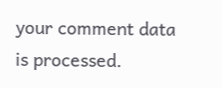your comment data is processed.